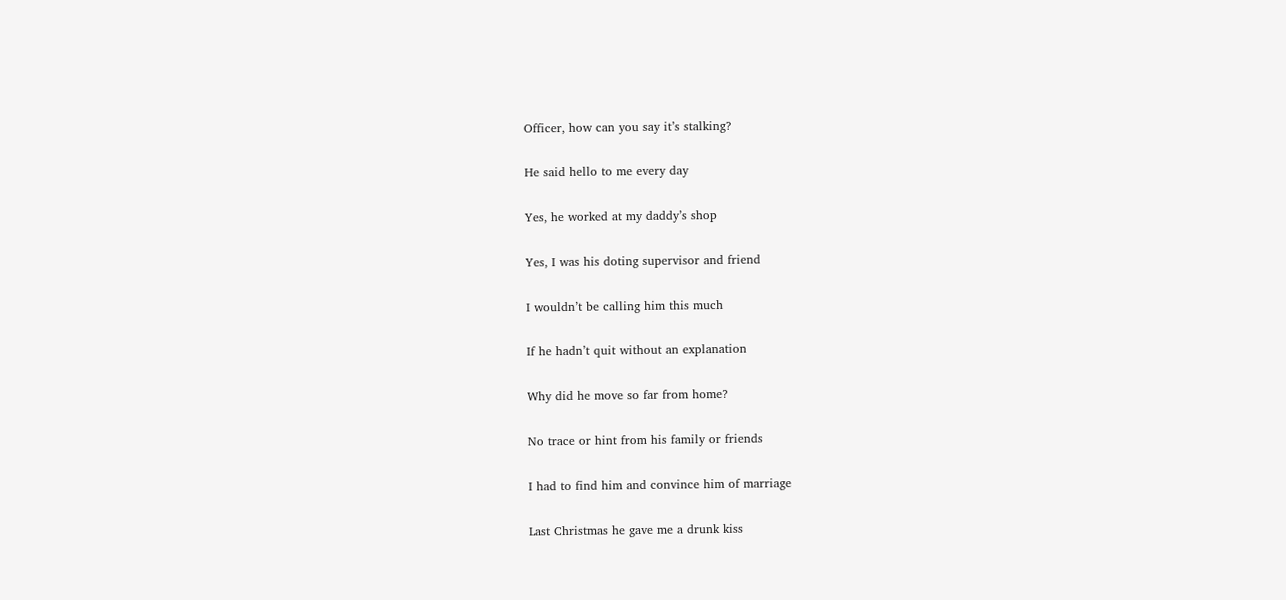Officer, how can you say it’s stalking?

He said hello to me every day

Yes, he worked at my daddy’s shop

Yes, I was his doting supervisor and friend

I wouldn’t be calling him this much

If he hadn’t quit without an explanation

Why did he move so far from home?

No trace or hint from his family or friends

I had to find him and convince him of marriage

Last Christmas he gave me a drunk kiss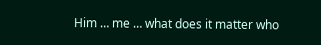Him … me … what does it matter who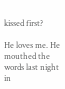kissed first?

He loves me. He mouthed the words last night in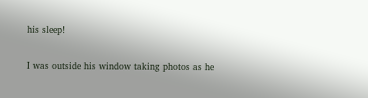his sleep!

I was outside his window taking photos as he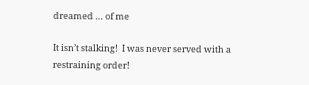dreamed … of me

It isn’t stalking!  I was never served with a restraining order!